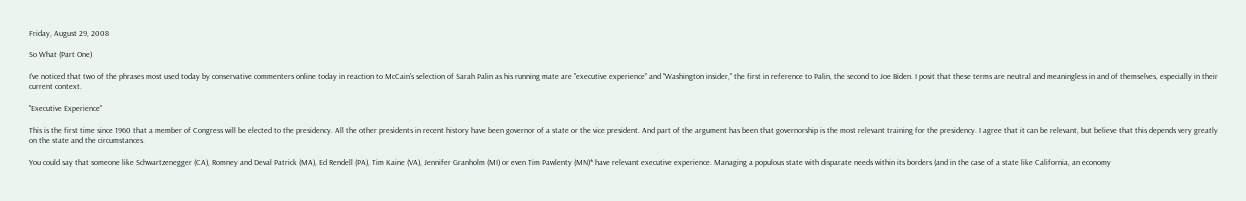Friday, August 29, 2008

So What (Part One)

I've noticed that two of the phrases most used today by conservative commenters online today in reaction to McCain's selection of Sarah Palin as his running mate are "executive experience" and "Washington insider," the first in reference to Palin, the second to Joe Biden. I posit that these terms are neutral and meaningless in and of themselves, especially in their current context.

"Executive Experience"

This is the first time since 1960 that a member of Congress will be elected to the presidency. All the other presidents in recent history have been governor of a state or the vice president. And part of the argument has been that governorship is the most relevant training for the presidency. I agree that it can be relevant, but believe that this depends very greatly on the state and the circumstances.

You could say that someone like Schwartzenegger (CA), Romney and Deval Patrick (MA), Ed Rendell (PA), Tim Kaine (VA), Jennifer Granholm (MI) or even Tim Pawlenty (MN)* have relevant executive experience. Managing a populous state with disparate needs within its borders (and in the case of a state like California, an economy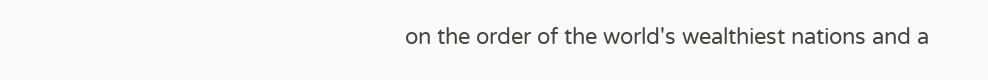on the order of the world's wealthiest nations and a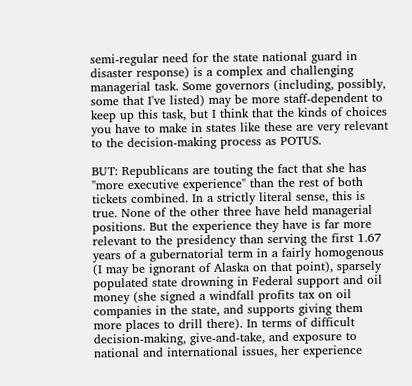semi-regular need for the state national guard in disaster response) is a complex and challenging managerial task. Some governors (including, possibly, some that I've listed) may be more staff-dependent to keep up this task, but I think that the kinds of choices you have to make in states like these are very relevant to the decision-making process as POTUS.

BUT: Republicans are touting the fact that she has "more executive experience" than the rest of both tickets combined. In a strictly literal sense, this is true. None of the other three have held managerial positions. But the experience they have is far more relevant to the presidency than serving the first 1.67 years of a gubernatorial term in a fairly homogenous (I may be ignorant of Alaska on that point), sparsely populated state drowning in Federal support and oil money (she signed a windfall profits tax on oil companies in the state, and supports giving them more places to drill there). In terms of difficult decision-making, give-and-take, and exposure to national and international issues, her experience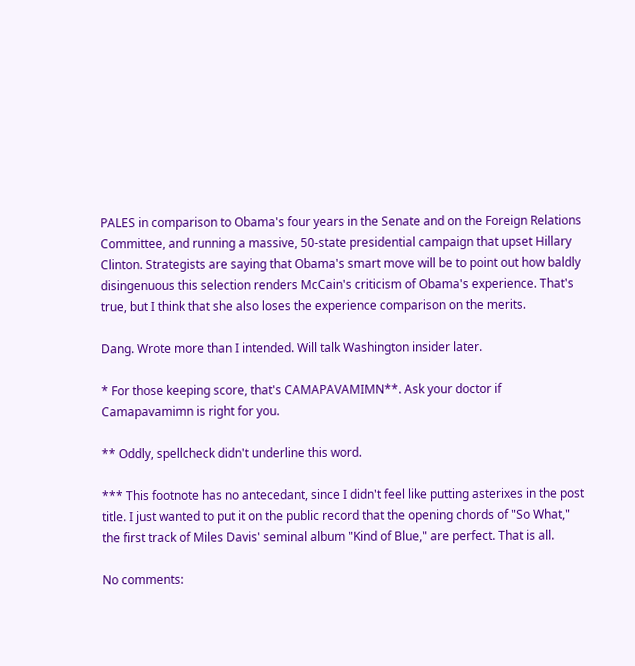PALES in comparison to Obama's four years in the Senate and on the Foreign Relations Committee, and running a massive, 50-state presidential campaign that upset Hillary Clinton. Strategists are saying that Obama's smart move will be to point out how baldly disingenuous this selection renders McCain's criticism of Obama's experience. That's true, but I think that she also loses the experience comparison on the merits.

Dang. Wrote more than I intended. Will talk Washington insider later.

* For those keeping score, that's CAMAPAVAMIMN**. Ask your doctor if Camapavamimn is right for you.

** Oddly, spellcheck didn't underline this word.

*** This footnote has no antecedant, since I didn't feel like putting asterixes in the post title. I just wanted to put it on the public record that the opening chords of "So What," the first track of Miles Davis' seminal album "Kind of Blue," are perfect. That is all.

No comments: